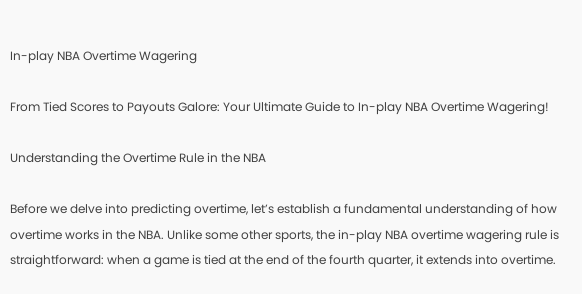In-play NBA Overtime Wagering

From Tied Scores to Payouts Galore: Your Ultimate Guide to In-play NBA Overtime Wagering!

Understanding the Overtime Rule in the NBA

Before we delve into predicting overtime, let’s establish a fundamental understanding of how overtime works in the NBA. Unlike some other sports, the in-play NBA overtime wagering rule is straightforward: when a game is tied at the end of the fourth quarter, it extends into overtime.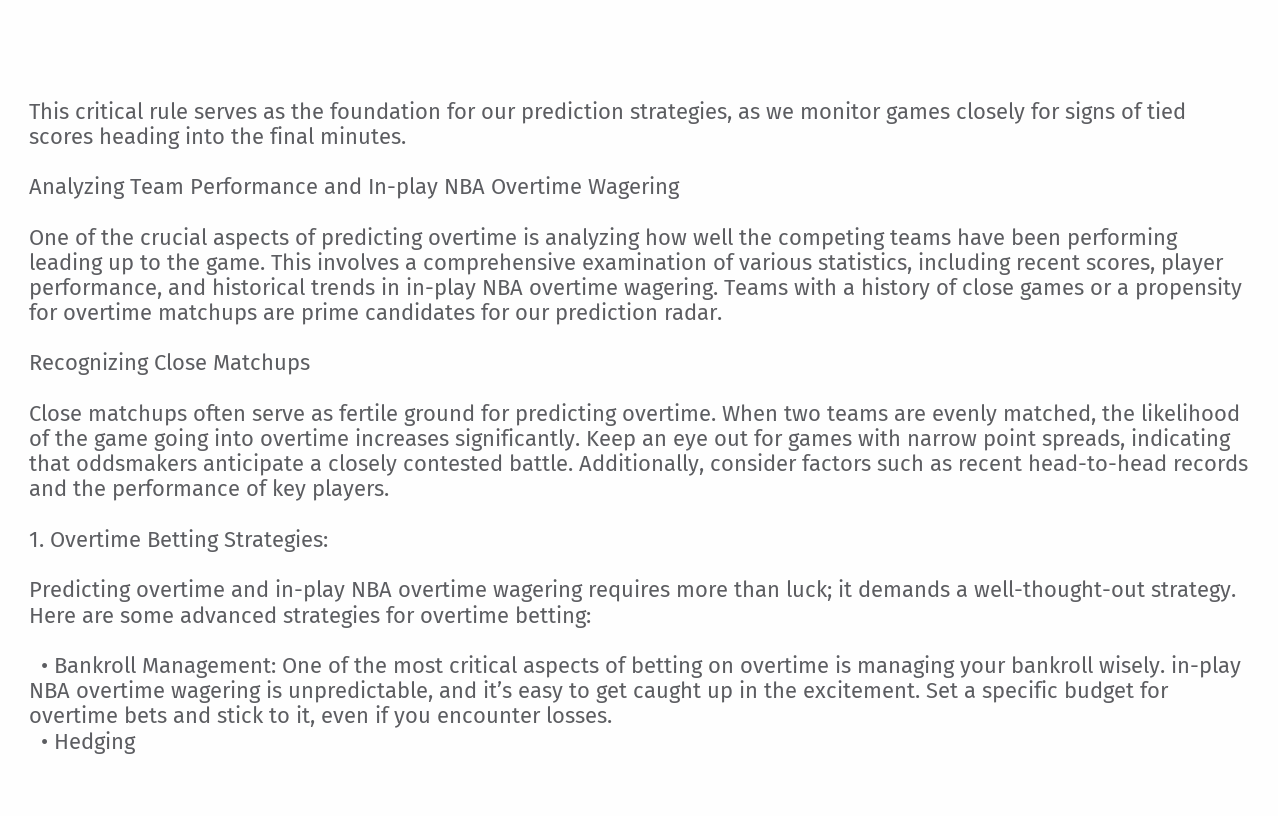This critical rule serves as the foundation for our prediction strategies, as we monitor games closely for signs of tied scores heading into the final minutes.

Analyzing Team Performance and In-play NBA Overtime Wagering

One of the crucial aspects of predicting overtime is analyzing how well the competing teams have been performing leading up to the game. This involves a comprehensive examination of various statistics, including recent scores, player performance, and historical trends in in-play NBA overtime wagering. Teams with a history of close games or a propensity for overtime matchups are prime candidates for our prediction radar.

Recognizing Close Matchups

Close matchups often serve as fertile ground for predicting overtime. When two teams are evenly matched, the likelihood of the game going into overtime increases significantly. Keep an eye out for games with narrow point spreads, indicating that oddsmakers anticipate a closely contested battle. Additionally, consider factors such as recent head-to-head records and the performance of key players.

1. Overtime Betting Strategies:

Predicting overtime and in-play NBA overtime wagering requires more than luck; it demands a well-thought-out strategy. Here are some advanced strategies for overtime betting:

  • Bankroll Management: One of the most critical aspects of betting on overtime is managing your bankroll wisely. in-play NBA overtime wagering is unpredictable, and it’s easy to get caught up in the excitement. Set a specific budget for overtime bets and stick to it, even if you encounter losses.
  • Hedging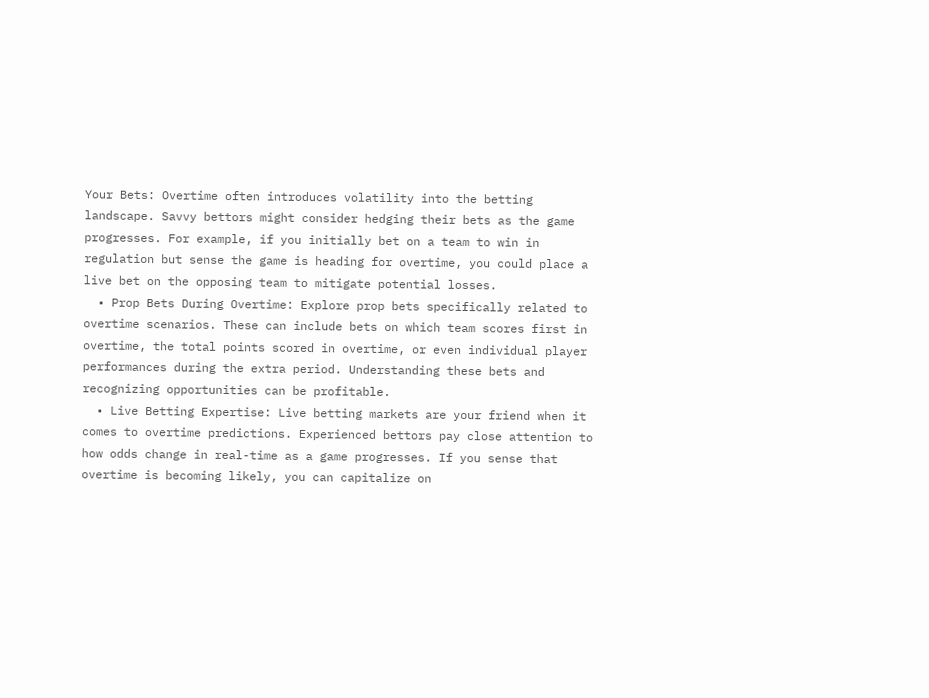Your Bets: Overtime often introduces volatility into the betting landscape. Savvy bettors might consider hedging their bets as the game progresses. For example, if you initially bet on a team to win in regulation but sense the game is heading for overtime, you could place a live bet on the opposing team to mitigate potential losses.
  • Prop Bets During Overtime: Explore prop bets specifically related to overtime scenarios. These can include bets on which team scores first in overtime, the total points scored in overtime, or even individual player performances during the extra period. Understanding these bets and recognizing opportunities can be profitable.
  • Live Betting Expertise: Live betting markets are your friend when it comes to overtime predictions. Experienced bettors pay close attention to how odds change in real-time as a game progresses. If you sense that overtime is becoming likely, you can capitalize on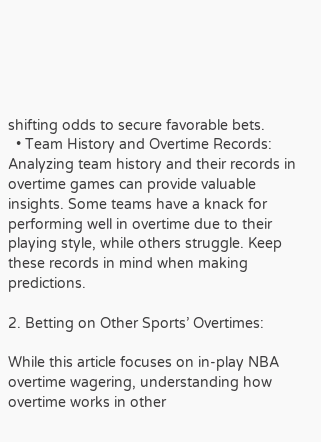shifting odds to secure favorable bets.
  • Team History and Overtime Records: Analyzing team history and their records in overtime games can provide valuable insights. Some teams have a knack for performing well in overtime due to their playing style, while others struggle. Keep these records in mind when making predictions.

2. Betting on Other Sports’ Overtimes:

While this article focuses on in-play NBA overtime wagering, understanding how overtime works in other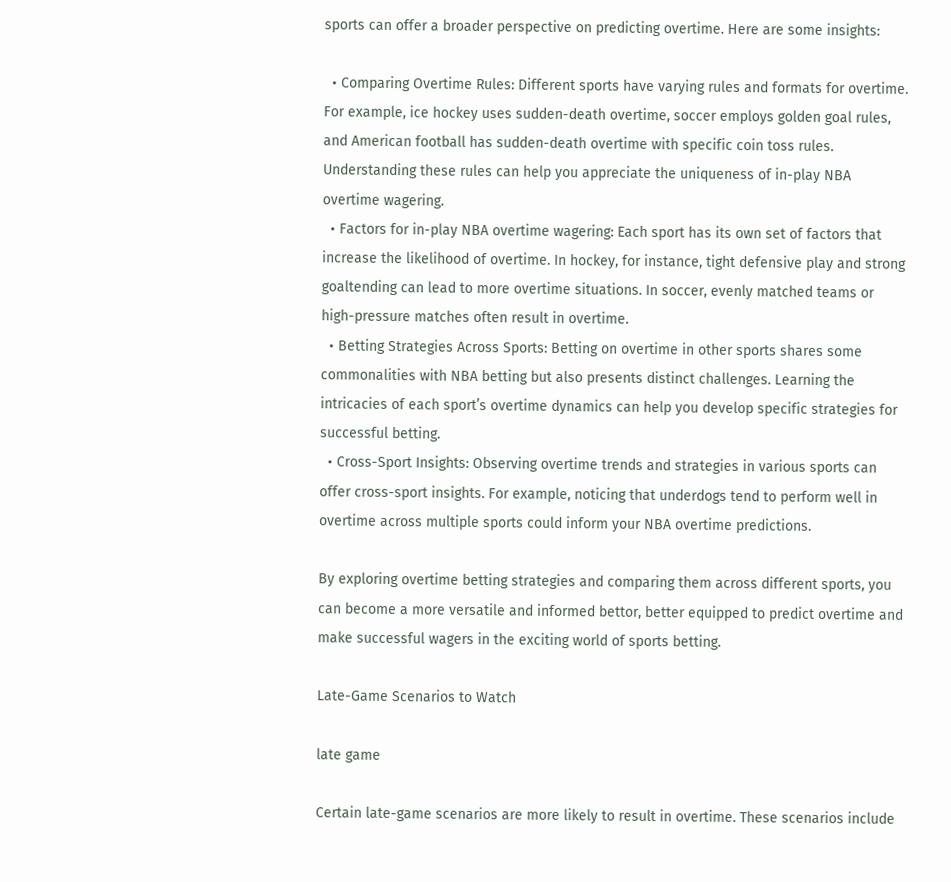sports can offer a broader perspective on predicting overtime. Here are some insights:

  • Comparing Overtime Rules: Different sports have varying rules and formats for overtime. For example, ice hockey uses sudden-death overtime, soccer employs golden goal rules, and American football has sudden-death overtime with specific coin toss rules. Understanding these rules can help you appreciate the uniqueness of in-play NBA overtime wagering.
  • Factors for in-play NBA overtime wagering: Each sport has its own set of factors that increase the likelihood of overtime. In hockey, for instance, tight defensive play and strong goaltending can lead to more overtime situations. In soccer, evenly matched teams or high-pressure matches often result in overtime.
  • Betting Strategies Across Sports: Betting on overtime in other sports shares some commonalities with NBA betting but also presents distinct challenges. Learning the intricacies of each sport’s overtime dynamics can help you develop specific strategies for successful betting.
  • Cross-Sport Insights: Observing overtime trends and strategies in various sports can offer cross-sport insights. For example, noticing that underdogs tend to perform well in overtime across multiple sports could inform your NBA overtime predictions.

By exploring overtime betting strategies and comparing them across different sports, you can become a more versatile and informed bettor, better equipped to predict overtime and make successful wagers in the exciting world of sports betting.

Late-Game Scenarios to Watch

late game

Certain late-game scenarios are more likely to result in overtime. These scenarios include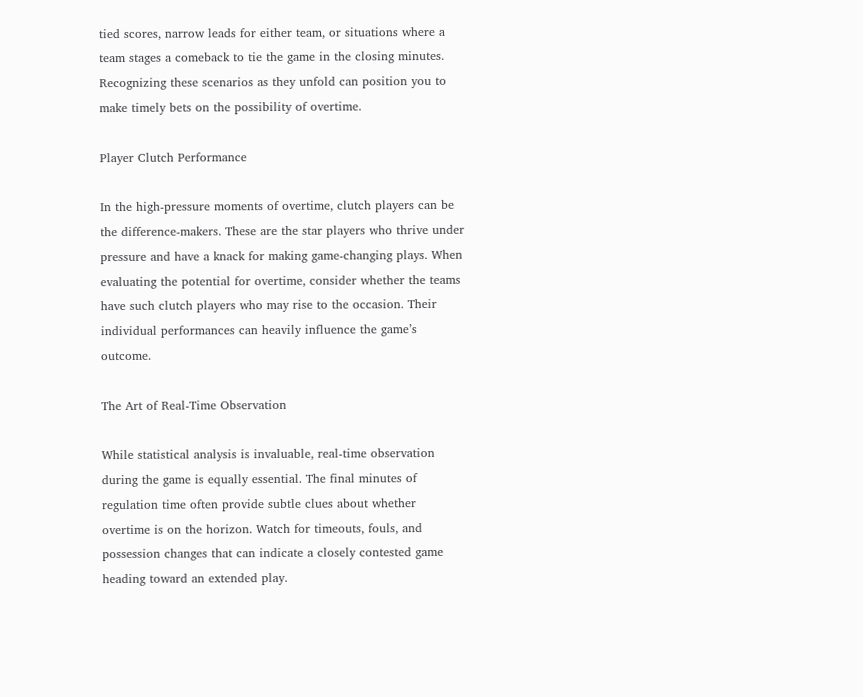tied scores, narrow leads for either team, or situations where a team stages a comeback to tie the game in the closing minutes. Recognizing these scenarios as they unfold can position you to make timely bets on the possibility of overtime.

Player Clutch Performance

In the high-pressure moments of overtime, clutch players can be the difference-makers. These are the star players who thrive under pressure and have a knack for making game-changing plays. When evaluating the potential for overtime, consider whether the teams have such clutch players who may rise to the occasion. Their individual performances can heavily influence the game’s outcome.

The Art of Real-Time Observation

While statistical analysis is invaluable, real-time observation during the game is equally essential. The final minutes of regulation time often provide subtle clues about whether overtime is on the horizon. Watch for timeouts, fouls, and possession changes that can indicate a closely contested game heading toward an extended play.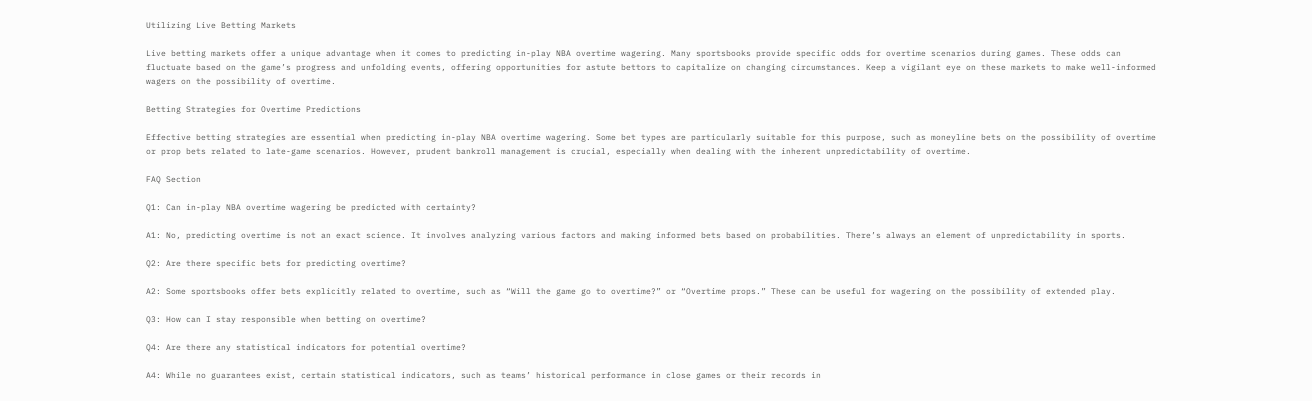Utilizing Live Betting Markets

Live betting markets offer a unique advantage when it comes to predicting in-play NBA overtime wagering. Many sportsbooks provide specific odds for overtime scenarios during games. These odds can fluctuate based on the game’s progress and unfolding events, offering opportunities for astute bettors to capitalize on changing circumstances. Keep a vigilant eye on these markets to make well-informed wagers on the possibility of overtime.

Betting Strategies for Overtime Predictions

Effective betting strategies are essential when predicting in-play NBA overtime wagering. Some bet types are particularly suitable for this purpose, such as moneyline bets on the possibility of overtime or prop bets related to late-game scenarios. However, prudent bankroll management is crucial, especially when dealing with the inherent unpredictability of overtime.

FAQ Section

Q1: Can in-play NBA overtime wagering be predicted with certainty?

A1: No, predicting overtime is not an exact science. It involves analyzing various factors and making informed bets based on probabilities. There’s always an element of unpredictability in sports.

Q2: Are there specific bets for predicting overtime?

A2: Some sportsbooks offer bets explicitly related to overtime, such as “Will the game go to overtime?” or “Overtime props.” These can be useful for wagering on the possibility of extended play.

Q3: How can I stay responsible when betting on overtime?

Q4: Are there any statistical indicators for potential overtime?

A4: While no guarantees exist, certain statistical indicators, such as teams’ historical performance in close games or their records in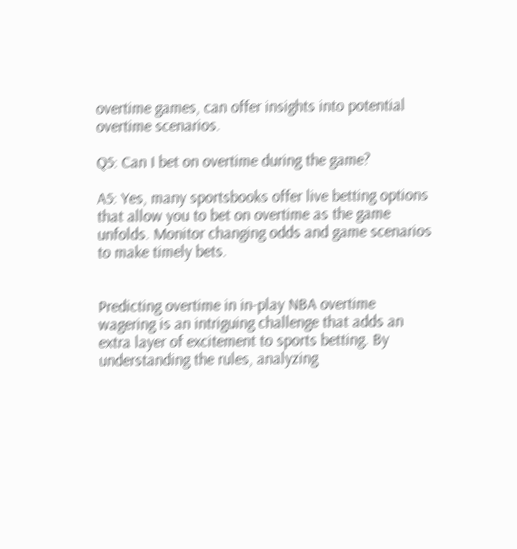overtime games, can offer insights into potential overtime scenarios.

Q5: Can I bet on overtime during the game?

A5: Yes, many sportsbooks offer live betting options that allow you to bet on overtime as the game unfolds. Monitor changing odds and game scenarios to make timely bets.


Predicting overtime in in-play NBA overtime wagering is an intriguing challenge that adds an extra layer of excitement to sports betting. By understanding the rules, analyzing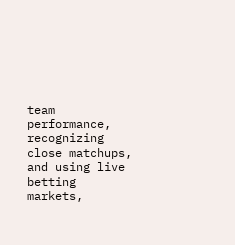team performance, recognizing close matchups, and using live betting markets,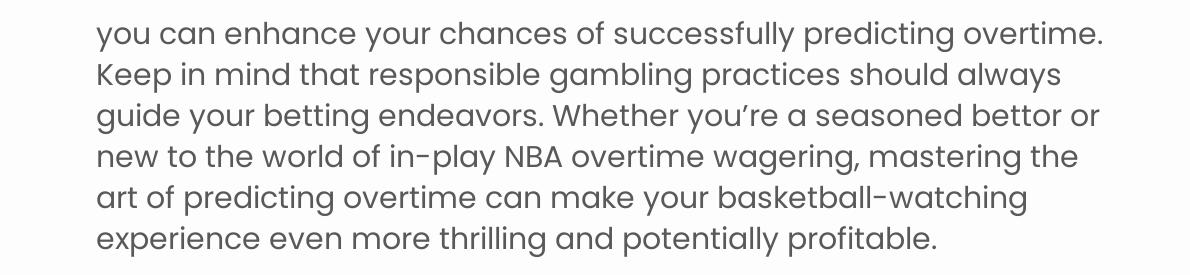you can enhance your chances of successfully predicting overtime. Keep in mind that responsible gambling practices should always guide your betting endeavors. Whether you’re a seasoned bettor or new to the world of in-play NBA overtime wagering, mastering the art of predicting overtime can make your basketball-watching experience even more thrilling and potentially profitable.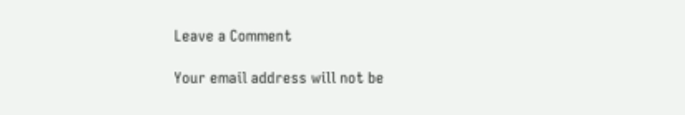Leave a Comment

Your email address will not be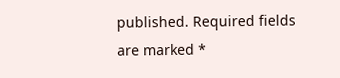published. Required fields are marked *